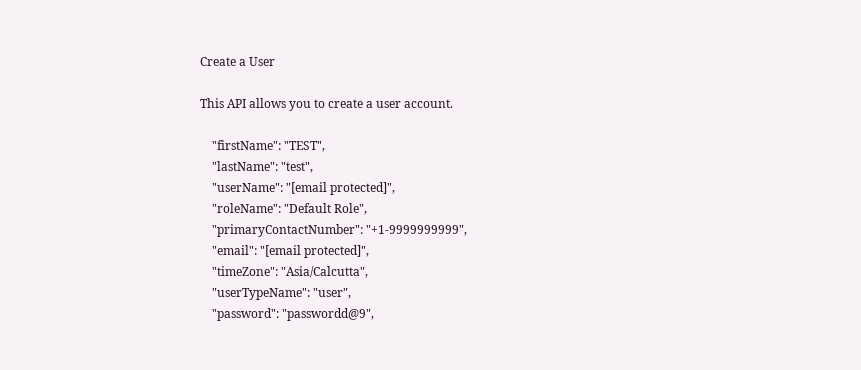Create a User

This API allows you to create a user account.

    "firstName": "TEST",
    "lastName": "test",
    "userName": "[email protected]",
    "roleName": "Default Role",
    "primaryContactNumber": "+1-9999999999",
    "email": "[email protected]",
    "timeZone": "Asia/Calcutta",
    "userTypeName": "user",
    "password": "passwordd@9",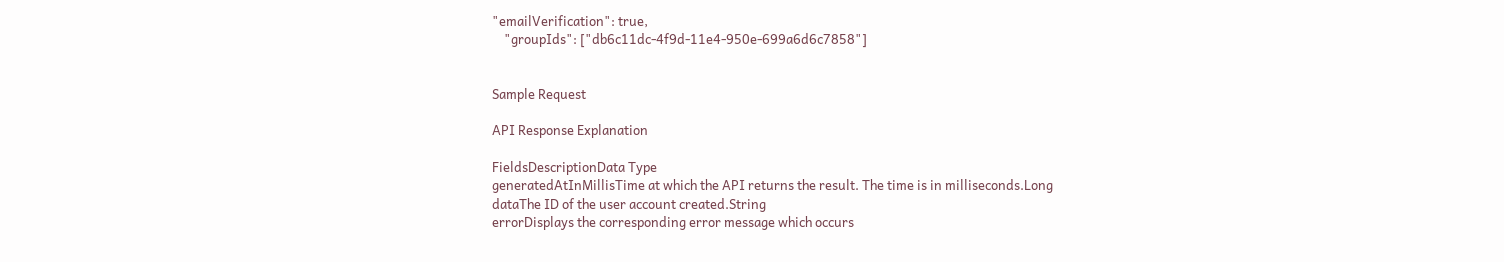"emailVerification": true,
    "groupIds": ["db6c11dc-4f9d-11e4-950e-699a6d6c7858"]


Sample Request

API Response Explanation

FieldsDescriptionData Type
generatedAtInMillisTime at which the API returns the result. The time is in milliseconds.Long
dataThe ID of the user account created.String
errorDisplays the corresponding error message which occurs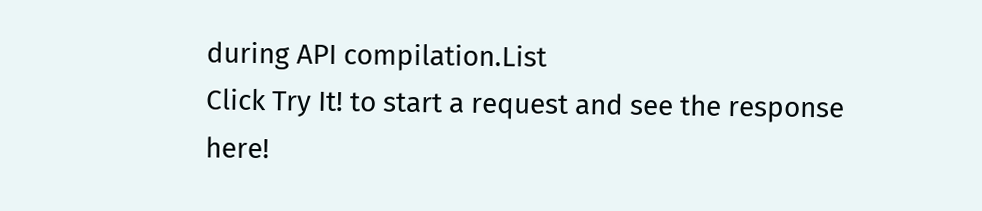during API compilation.List
Click Try It! to start a request and see the response here!